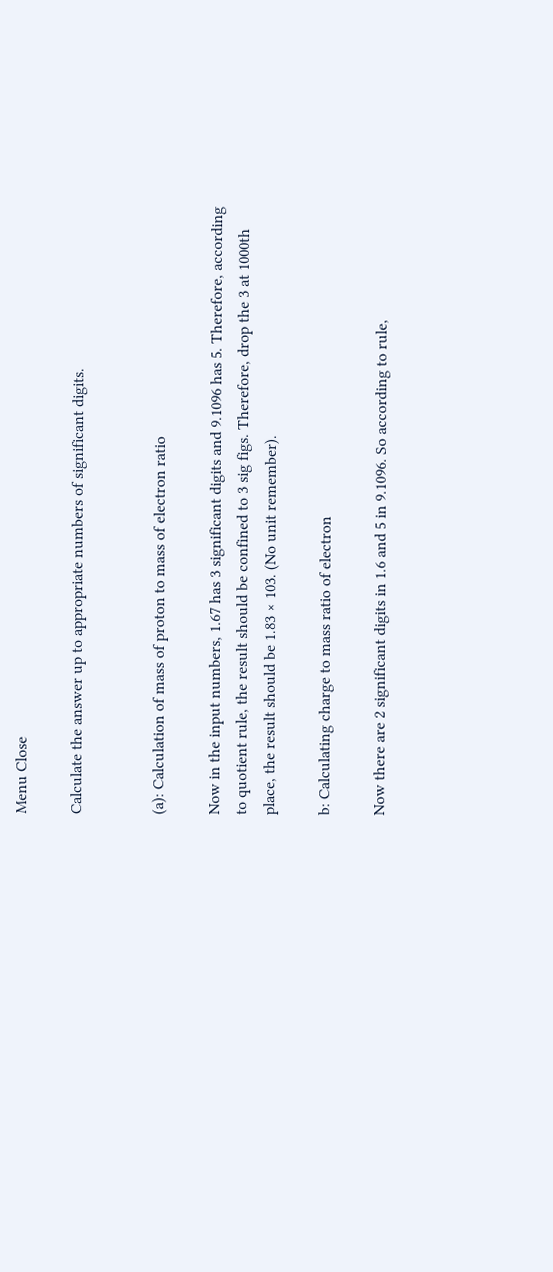Menu Close

Calculate the answer up to appropriate numbers of significant digits.


(a): Calculation of mass of proton to mass of electron ratio

Now in the input numbers, 1.67 has 3 significant digits and 9.1096 has 5. Therefore, according to quotient rule, the result should be confined to 3 sig figs. Therefore, drop the 3 at 1000th place, the result should be 1.83 × 103. (No unit remember).

b: Calculating charge to mass ratio of electron

Now there are 2 significant digits in 1.6 and 5 in 9.1096. So according to rule,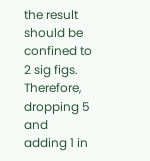the result should be confined to 2 sig figs. Therefore, dropping 5 and adding 1 in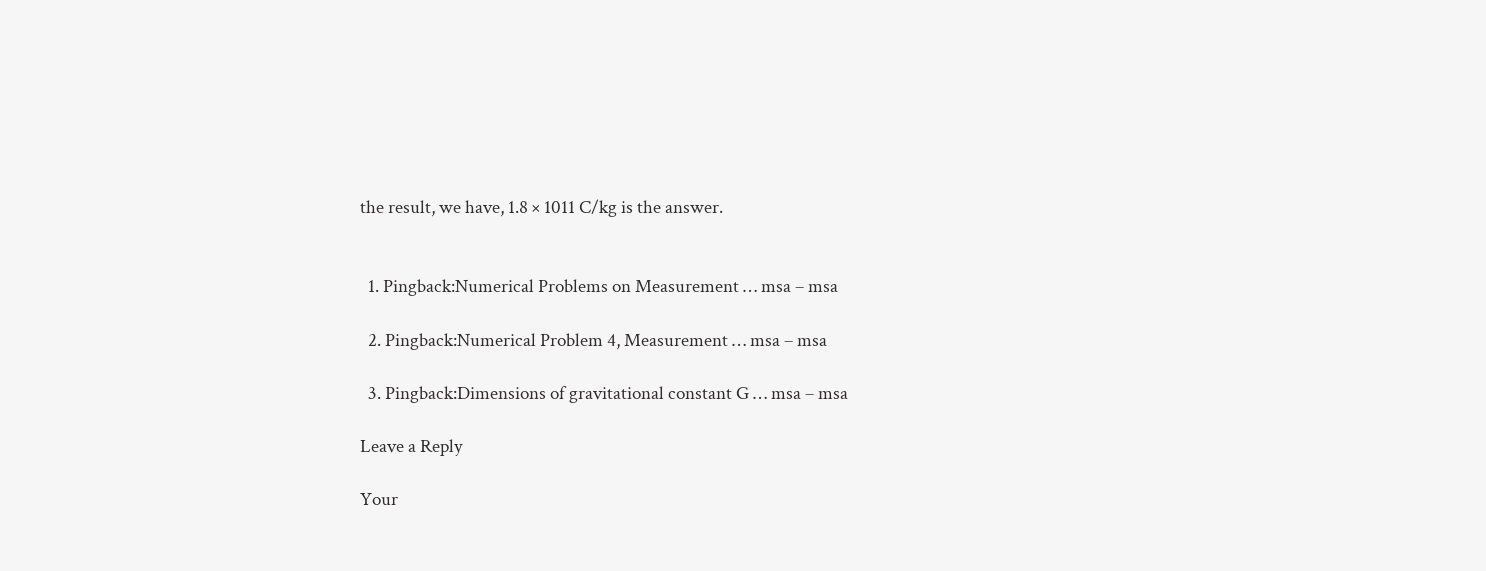the result, we have, 1.8 × 1011 C/kg is the answer.


  1. Pingback:Numerical Problems on Measurement … msa – msa

  2. Pingback:Numerical Problem 4, Measurement … msa – msa

  3. Pingback:Dimensions of gravitational constant G … msa – msa

Leave a Reply

Your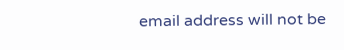email address will not be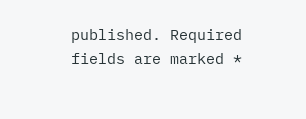published. Required fields are marked *